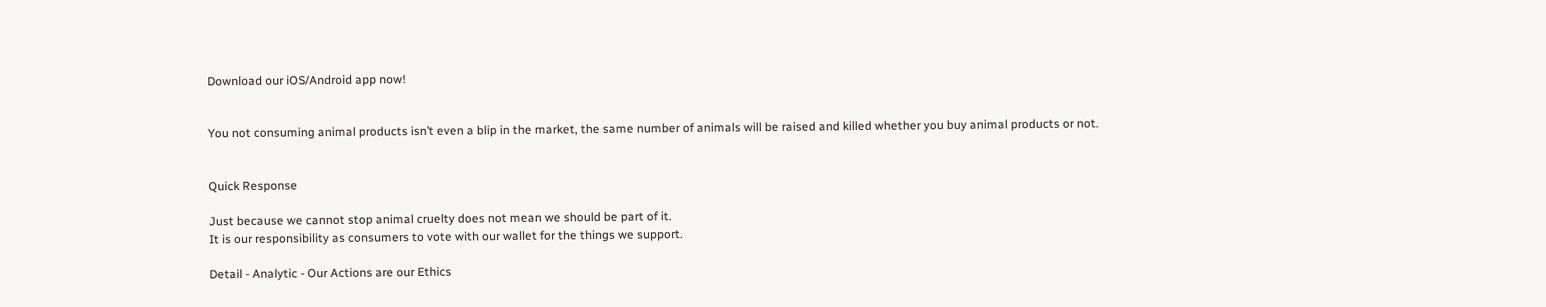Download our iOS/Android app now!


You not consuming animal products isn’t even a blip in the market, the same number of animals will be raised and killed whether you buy animal products or not.


Quick Response

Just because we cannot stop animal cruelty does not mean we should be part of it.
It is our responsibility as consumers to vote with our wallet for the things we support.

Detail - Analytic - Our Actions are our Ethics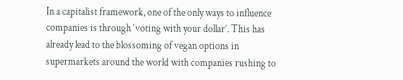In a capitalist framework, one of the only ways to influence companies is through ‘voting with your dollar’. This has already lead to the blossoming of vegan options in supermarkets around the world with companies rushing to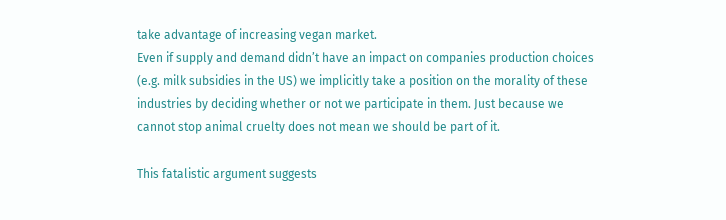take advantage of increasing vegan market.
Even if supply and demand didn’t have an impact on companies production choices (e.g. milk subsidies in the US) we implicitly take a position on the morality of these industries by deciding whether or not we participate in them. Just because we cannot stop animal cruelty does not mean we should be part of it.

This fatalistic argument suggests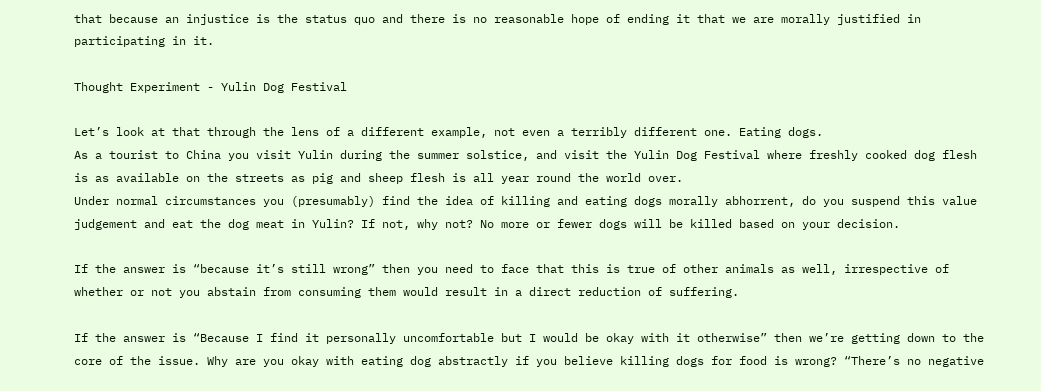that because an injustice is the status quo and there is no reasonable hope of ending it that we are morally justified in participating in it.

Thought Experiment - Yulin Dog Festival

Let’s look at that through the lens of a different example, not even a terribly different one. Eating dogs.
As a tourist to China you visit Yulin during the summer solstice, and visit the Yulin Dog Festival where freshly cooked dog flesh is as available on the streets as pig and sheep flesh is all year round the world over.
Under normal circumstances you (presumably) find the idea of killing and eating dogs morally abhorrent, do you suspend this value judgement and eat the dog meat in Yulin? If not, why not? No more or fewer dogs will be killed based on your decision.

If the answer is “because it’s still wrong” then you need to face that this is true of other animals as well, irrespective of whether or not you abstain from consuming them would result in a direct reduction of suffering.

If the answer is “Because I find it personally uncomfortable but I would be okay with it otherwise” then we’re getting down to the core of the issue. Why are you okay with eating dog abstractly if you believe killing dogs for food is wrong? “There’s no negative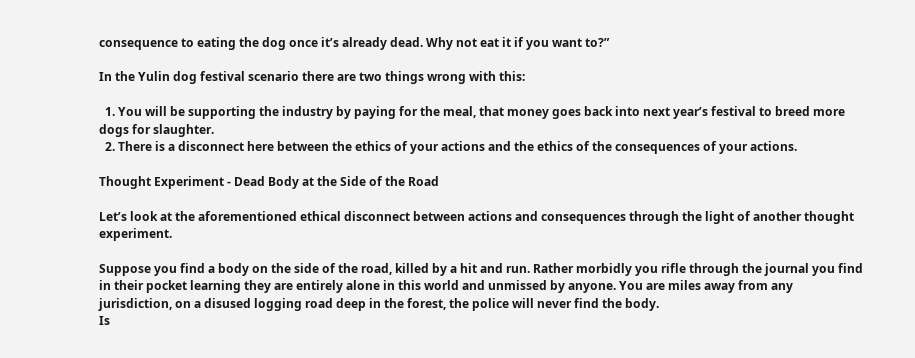consequence to eating the dog once it’s already dead. Why not eat it if you want to?”

In the Yulin dog festival scenario there are two things wrong with this:

  1. You will be supporting the industry by paying for the meal, that money goes back into next year’s festival to breed more dogs for slaughter.
  2. There is a disconnect here between the ethics of your actions and the ethics of the consequences of your actions.

Thought Experiment - Dead Body at the Side of the Road

Let’s look at the aforementioned ethical disconnect between actions and consequences through the light of another thought experiment.

Suppose you find a body on the side of the road, killed by a hit and run. Rather morbidly you rifle through the journal you find in their pocket learning they are entirely alone in this world and unmissed by anyone. You are miles away from any jurisdiction, on a disused logging road deep in the forest, the police will never find the body.
Is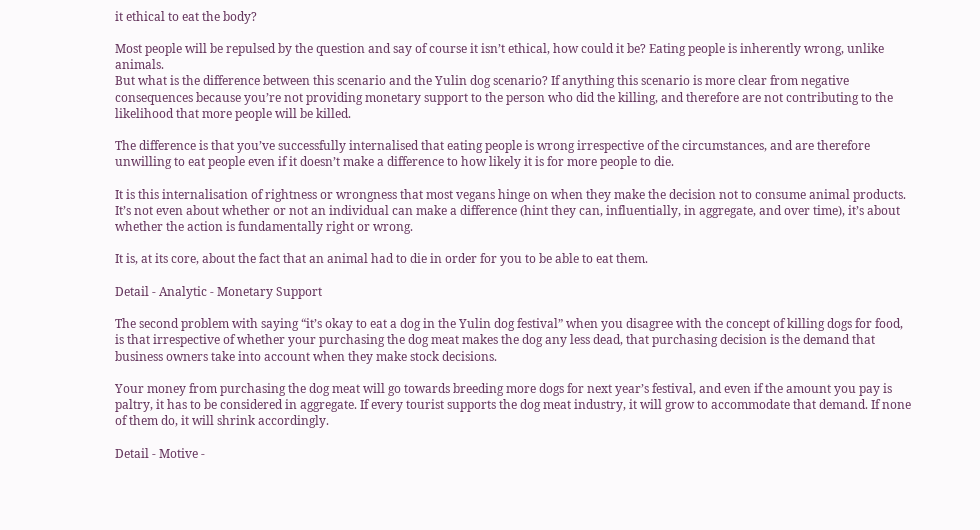it ethical to eat the body?

Most people will be repulsed by the question and say of course it isn’t ethical, how could it be? Eating people is inherently wrong, unlike animals.
But what is the difference between this scenario and the Yulin dog scenario? If anything this scenario is more clear from negative consequences because you’re not providing monetary support to the person who did the killing, and therefore are not contributing to the likelihood that more people will be killed.

The difference is that you’ve successfully internalised that eating people is wrong irrespective of the circumstances, and are therefore unwilling to eat people even if it doesn’t make a difference to how likely it is for more people to die.

It is this internalisation of rightness or wrongness that most vegans hinge on when they make the decision not to consume animal products. It’s not even about whether or not an individual can make a difference (hint they can, influentially, in aggregate, and over time), it’s about whether the action is fundamentally right or wrong.

It is, at its core, about the fact that an animal had to die in order for you to be able to eat them.

Detail - Analytic - Monetary Support

The second problem with saying “it’s okay to eat a dog in the Yulin dog festival” when you disagree with the concept of killing dogs for food, is that irrespective of whether your purchasing the dog meat makes the dog any less dead, that purchasing decision is the demand that business owners take into account when they make stock decisions.

Your money from purchasing the dog meat will go towards breeding more dogs for next year’s festival, and even if the amount you pay is paltry, it has to be considered in aggregate. If every tourist supports the dog meat industry, it will grow to accommodate that demand. If none of them do, it will shrink accordingly.

Detail - Motive -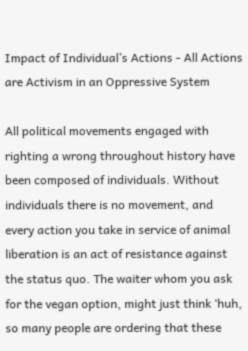Impact of Individual’s Actions - All Actions are Activism in an Oppressive System

All political movements engaged with righting a wrong throughout history have been composed of individuals. Without individuals there is no movement, and every action you take in service of animal liberation is an act of resistance against the status quo. The waiter whom you ask for the vegan option, might just think ‘huh, so many people are ordering that these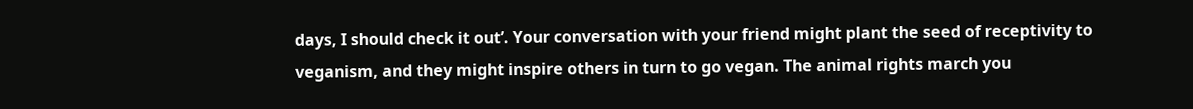days, I should check it out’. Your conversation with your friend might plant the seed of receptivity to veganism, and they might inspire others in turn to go vegan. The animal rights march you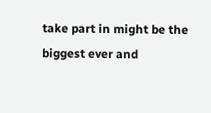take part in might be the biggest ever and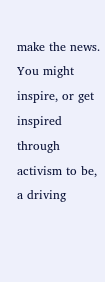make the news. You might inspire, or get inspired through activism to be, a driving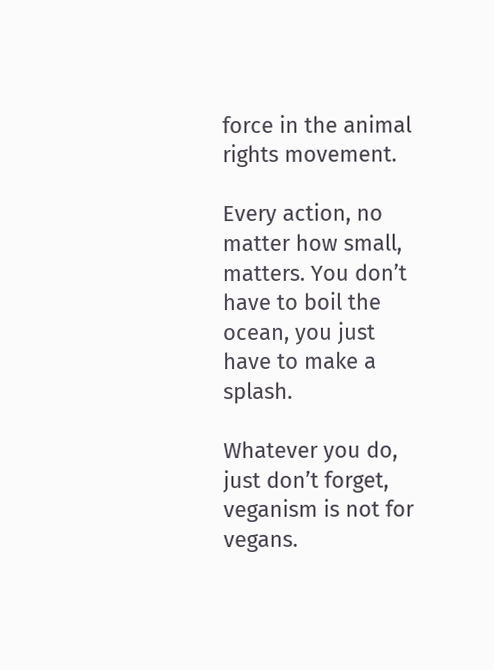force in the animal rights movement.

Every action, no matter how small, matters. You don’t have to boil the ocean, you just have to make a splash.

Whatever you do, just don’t forget, veganism is not for vegans.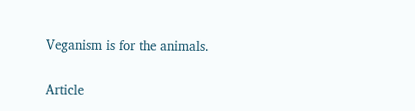Veganism is for the animals.

Article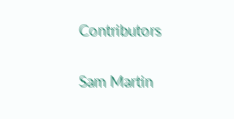Contributors

Sam Martin